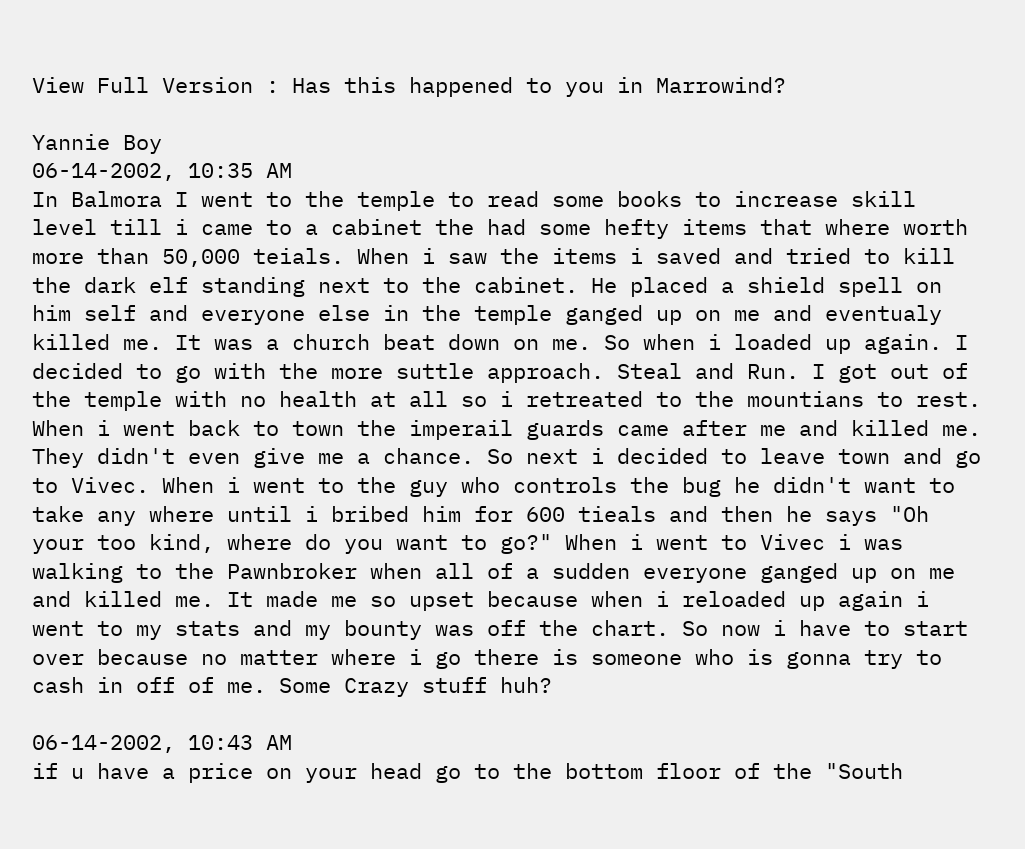View Full Version : Has this happened to you in Marrowind?

Yannie Boy
06-14-2002, 10:35 AM
In Balmora I went to the temple to read some books to increase skill level till i came to a cabinet the had some hefty items that where worth more than 50,000 teials. When i saw the items i saved and tried to kill the dark elf standing next to the cabinet. He placed a shield spell on him self and everyone else in the temple ganged up on me and eventualy killed me. It was a church beat down on me. So when i loaded up again. I decided to go with the more suttle approach. Steal and Run. I got out of the temple with no health at all so i retreated to the mountians to rest. When i went back to town the imperail guards came after me and killed me. They didn't even give me a chance. So next i decided to leave town and go to Vivec. When i went to the guy who controls the bug he didn't want to take any where until i bribed him for 600 tieals and then he says "Oh your too kind, where do you want to go?" When i went to Vivec i was walking to the Pawnbroker when all of a sudden everyone ganged up on me and killed me. It made me so upset because when i reloaded up again i went to my stats and my bounty was off the chart. So now i have to start over because no matter where i go there is someone who is gonna try to cash in off of me. Some Crazy stuff huh?

06-14-2002, 10:43 AM
if u have a price on your head go to the bottom floor of the "South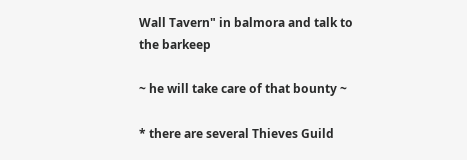Wall Tavern" in balmora and talk to the barkeep

~ he will take care of that bounty ~

* there are several Thieves Guild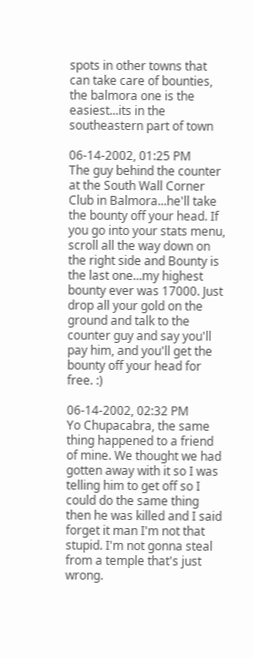spots in other towns that can take care of bounties, the balmora one is the easiest...its in the southeastern part of town

06-14-2002, 01:25 PM
The guy behind the counter at the South Wall Corner Club in Balmora...he'll take the bounty off your head. If you go into your stats menu, scroll all the way down on the right side and Bounty is the last one...my highest bounty ever was 17000. Just drop all your gold on the ground and talk to the counter guy and say you'll pay him, and you'll get the bounty off your head for free. :)

06-14-2002, 02:32 PM
Yo Chupacabra, the same thing happened to a friend of mine. We thought we had gotten away with it so I was telling him to get off so I could do the same thing then he was killed and I said forget it man I'm not that stupid. I'm not gonna steal from a temple that's just wrong.